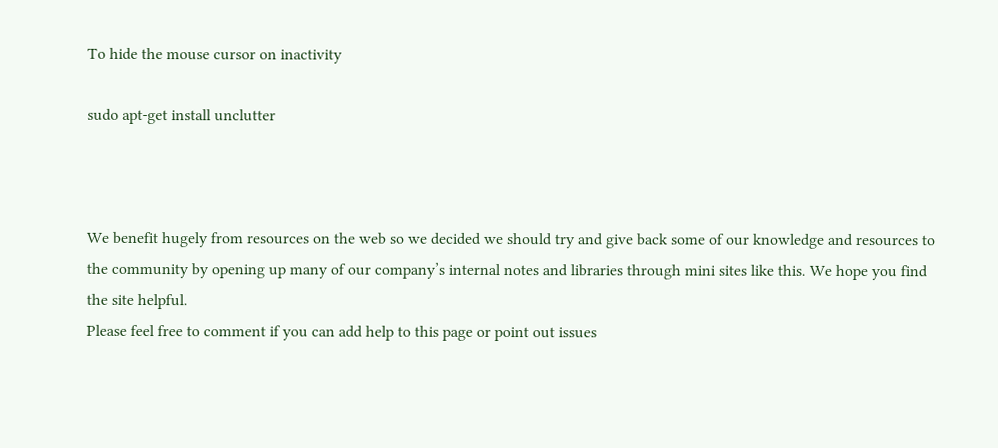To hide the mouse cursor on inactivity

sudo apt-get install unclutter



We benefit hugely from resources on the web so we decided we should try and give back some of our knowledge and resources to the community by opening up many of our company’s internal notes and libraries through mini sites like this. We hope you find the site helpful.
Please feel free to comment if you can add help to this page or point out issues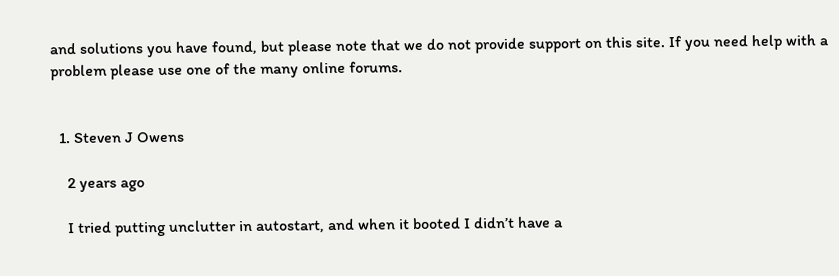and solutions you have found, but please note that we do not provide support on this site. If you need help with a problem please use one of the many online forums.


  1. Steven J Owens

    2 years ago

    I tried putting unclutter in autostart, and when it booted I didn’t have a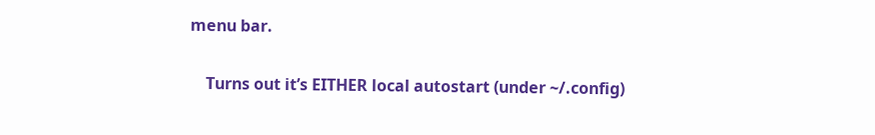menu bar.

    Turns out it’s EITHER local autostart (under ~/.config)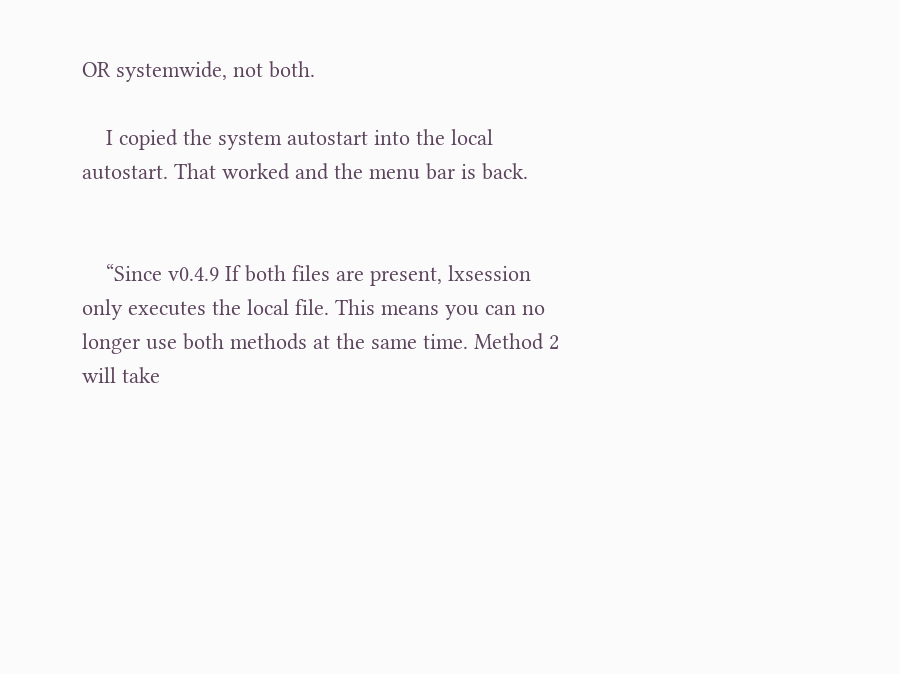OR systemwide, not both.

    I copied the system autostart into the local autostart. That worked and the menu bar is back.


    “Since v0.4.9 If both files are present, lxsession only executes the local file. This means you can no longer use both methods at the same time. Method 2 will take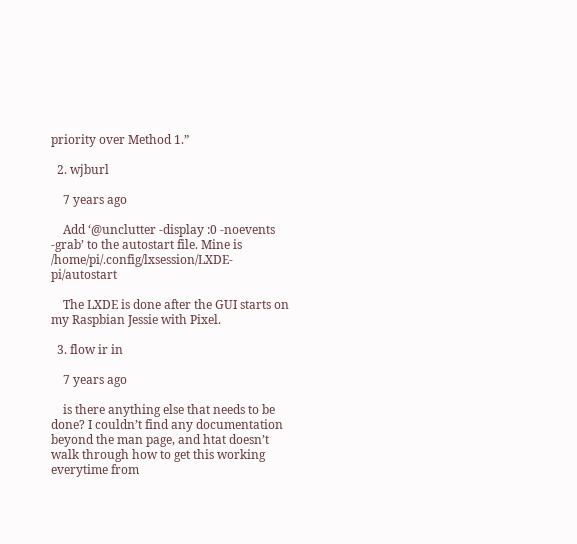priority over Method 1.”

  2. wjburl

    7 years ago

    Add ‘@unclutter -display :0 -noevents -grab’ to the autostart file. Mine is /home/pi/.config/lxsession/LXDE-pi/autostart

    The LXDE is done after the GUI starts on my Raspbian Jessie with Pixel.

  3. flow ir in

    7 years ago

    is there anything else that needs to be done? I couldn’t find any documentation beyond the man page, and htat doesn’t walk through how to get this working everytime from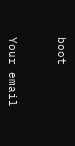boot


Your email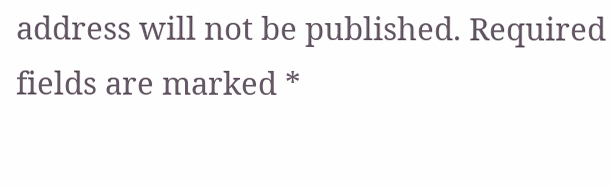address will not be published. Required fields are marked *